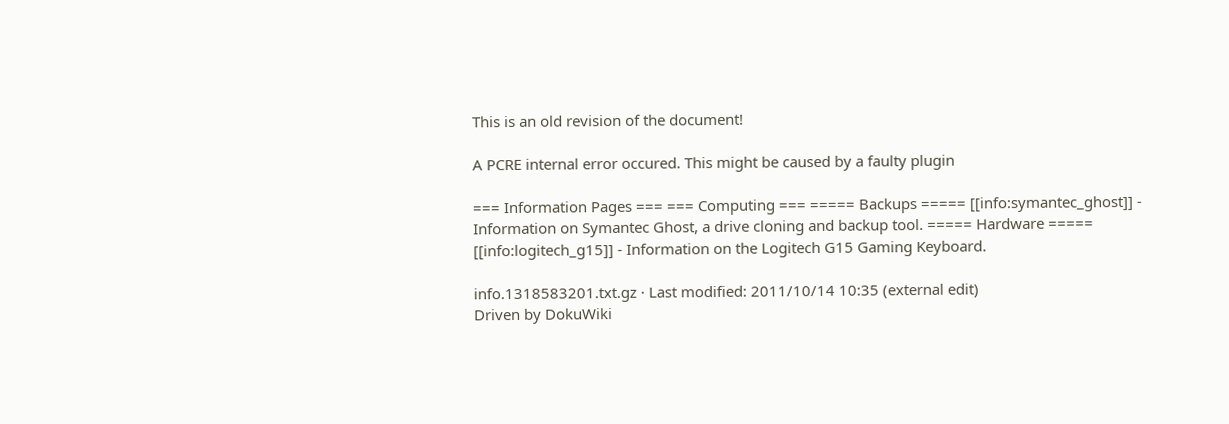This is an old revision of the document!

A PCRE internal error occured. This might be caused by a faulty plugin

=== Information Pages === === Computing === ===== Backups ===== [[info:symantec_ghost]] - Information on Symantec Ghost, a drive cloning and backup tool. ===== Hardware ===== [[info:logitech_g15]] - Information on the Logitech G15 Gaming Keyboard.

info.1318583201.txt.gz · Last modified: 2011/10/14 10:35 (external edit)
Driven by DokuWiki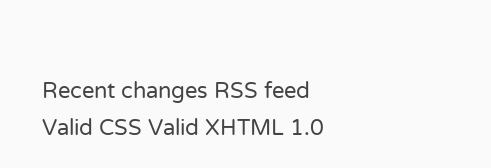Recent changes RSS feed Valid CSS Valid XHTML 1.0